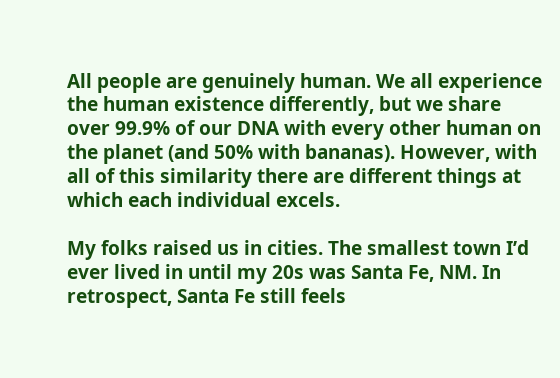All people are genuinely human. We all experience the human existence differently, but we share over 99.9% of our DNA with every other human on the planet (and 50% with bananas). However, with all of this similarity there are different things at which each individual excels.

My folks raised us in cities. The smallest town I’d ever lived in until my 20s was Santa Fe, NM. In retrospect, Santa Fe still feels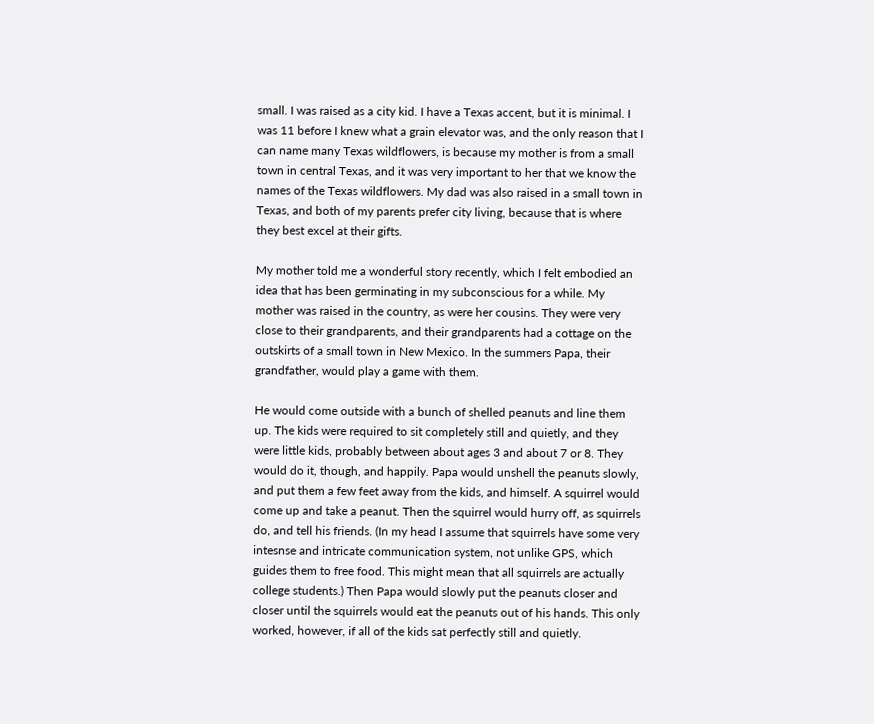small. I was raised as a city kid. I have a Texas accent, but it is minimal. I was 11 before I knew what a grain elevator was, and the only reason that I can name many Texas wildflowers, is because my mother is from a small town in central Texas, and it was very important to her that we know the names of the Texas wildflowers. My dad was also raised in a small town in Texas, and both of my parents prefer city living, because that is where they best excel at their gifts.

My mother told me a wonderful story recently, which I felt embodied an idea that has been germinating in my subconscious for a while. My mother was raised in the country, as were her cousins. They were very close to their grandparents, and their grandparents had a cottage on the outskirts of a small town in New Mexico. In the summers Papa, their grandfather, would play a game with them.

He would come outside with a bunch of shelled peanuts and line them up. The kids were required to sit completely still and quietly, and they were little kids, probably between about ages 3 and about 7 or 8. They would do it, though, and happily. Papa would unshell the peanuts slowly, and put them a few feet away from the kids, and himself. A squirrel would come up and take a peanut. Then the squirrel would hurry off, as squirrels do, and tell his friends. (In my head I assume that squirrels have some very intesnse and intricate communication system, not unlike GPS, which guides them to free food. This might mean that all squirrels are actually college students.) Then Papa would slowly put the peanuts closer and closer until the squirrels would eat the peanuts out of his hands. This only worked, however, if all of the kids sat perfectly still and quietly.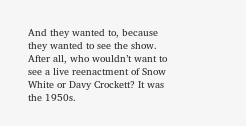And they wanted to, because they wanted to see the show. After all, who wouldn’t want to see a live reenactment of Snow White or Davy Crockett? It was the 1950s.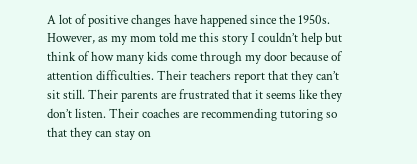A lot of positive changes have happened since the 1950s. However, as my mom told me this story I couldn’t help but think of how many kids come through my door because of attention difficulties. Their teachers report that they can’t sit still. Their parents are frustrated that it seems like they don’t listen. Their coaches are recommending tutoring so that they can stay on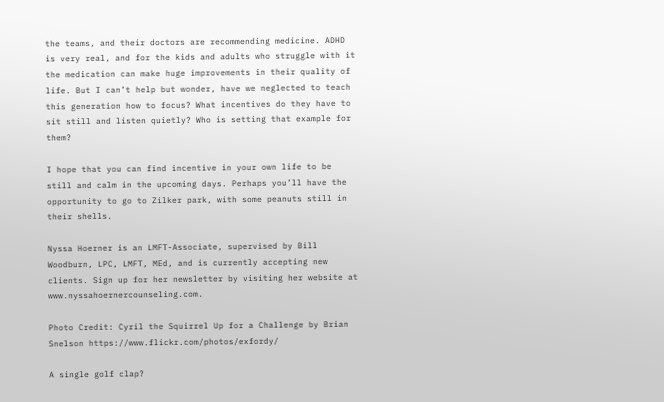the teams, and their doctors are recommending medicine. ADHD is very real, and for the kids and adults who struggle with it the medication can make huge improvements in their quality of life. But I can’t help but wonder, have we neglected to teach this generation how to focus? What incentives do they have to sit still and listen quietly? Who is setting that example for them?

I hope that you can find incentive in your own life to be still and calm in the upcoming days. Perhaps you’ll have the opportunity to go to Zilker park, with some peanuts still in their shells.

Nyssa Hoerner is an LMFT-Associate, supervised by Bill Woodburn, LPC, LMFT, MEd, and is currently accepting new clients. Sign up for her newsletter by visiting her website at www.nyssahoernercounseling.com.

Photo Credit: Cyril the Squirrel Up for a Challenge by Brian Snelson https://www.flickr.com/photos/exfordy/

A single golf clap?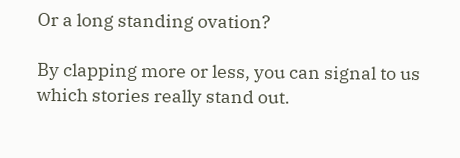Or a long standing ovation?

By clapping more or less, you can signal to us which stories really stand out.